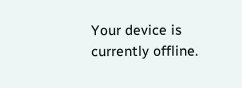Your device is currently offline.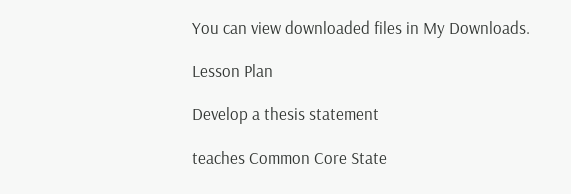You can view downloaded files in My Downloads.

Lesson Plan

Develop a thesis statement

teaches Common Core State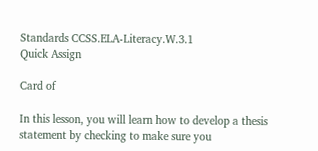Standards CCSS.ELA-Literacy.W.3.1
Quick Assign

Card of

In this lesson, you will learn how to develop a thesis statement by checking to make sure you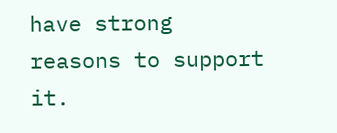have strong reasons to support it.